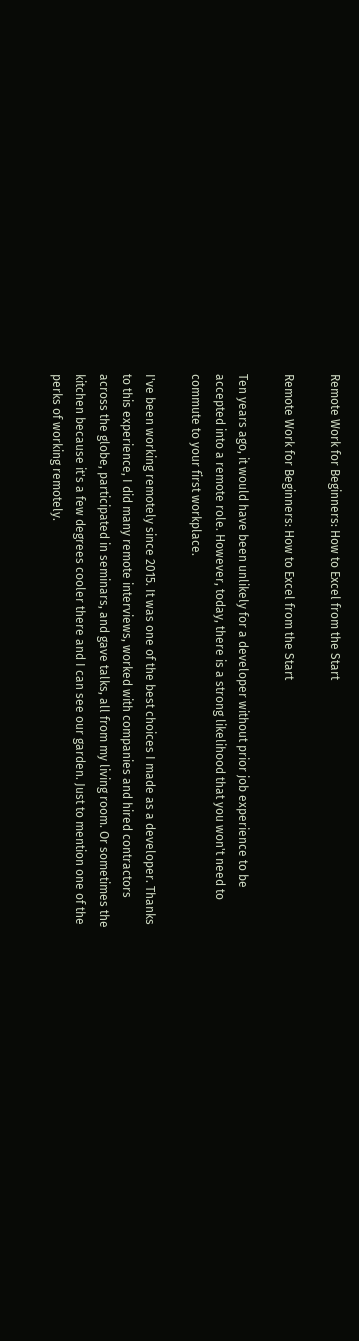Remote Work for Beginners: How to Excel from the Start

Remote Work for Beginners: How to Excel from the Start

Ten years ago, it would have been unlikely for a developer without prior job experience to be accepted into a remote role. However, today, there is a strong likelihood that you won't need to commute to your first workplace.

I've been working remotely since 2015. It was one of the best choices I made as a developer. Thanks to this experience, I did many remote interviews, worked with companies and hired contractors across the globe, participated in seminars, and gave talks, all from my living room. Or sometimes the kitchen because it's a few degrees cooler there and I can see our garden. Just to mention one of the perks of working remotely.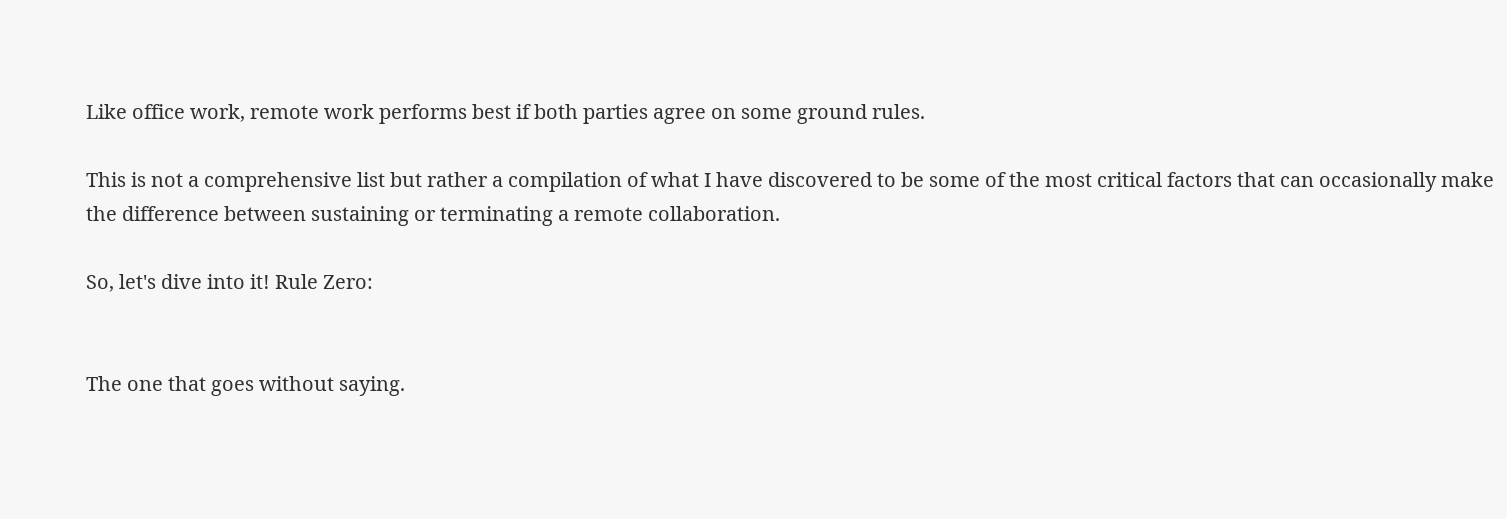Like office work, remote work performs best if both parties agree on some ground rules.

This is not a comprehensive list but rather a compilation of what I have discovered to be some of the most critical factors that can occasionally make the difference between sustaining or terminating a remote collaboration.

So, let's dive into it! Rule Zero:


The one that goes without saying.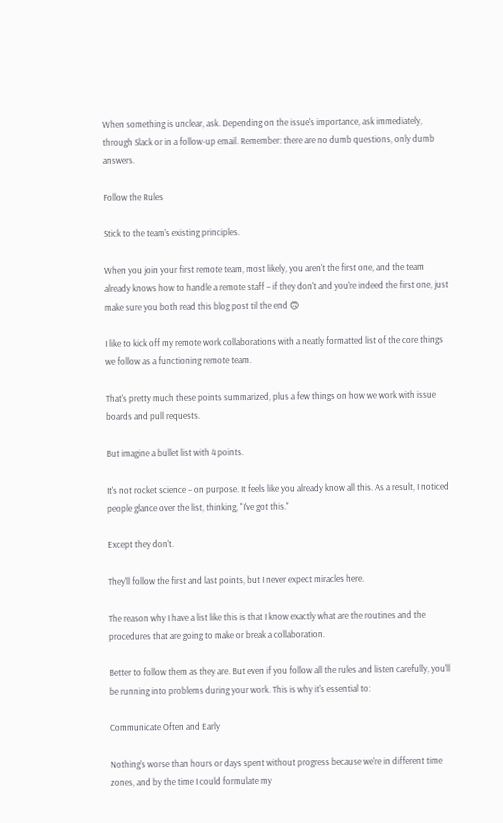When something is unclear, ask. Depending on the issue's importance, ask immediately, through Slack or in a follow-up email. Remember: there are no dumb questions, only dumb answers.

Follow the Rules

Stick to the team's existing principles.

When you join your first remote team, most likely, you aren't the first one, and the team already knows how to handle a remote staff – if they don't and you're indeed the first one, just make sure you both read this blog post til the end 🙃

I like to kick off my remote work collaborations with a neatly formatted list of the core things we follow as a functioning remote team.

That's pretty much these points summarized, plus a few things on how we work with issue boards and pull requests.

But imagine a bullet list with 4 points.

It's not rocket science – on purpose. It feels like you already know all this. As a result, I noticed people glance over the list, thinking, "I've got this."

Except they don't.

They'll follow the first and last points, but I never expect miracles here.

The reason why I have a list like this is that I know exactly what are the routines and the procedures that are going to make or break a collaboration.

Better to follow them as they are. But even if you follow all the rules and listen carefully, you'll be running into problems during your work. This is why it's essential to:

Communicate Often and Early

Nothing's worse than hours or days spent without progress because we're in different time zones, and by the time I could formulate my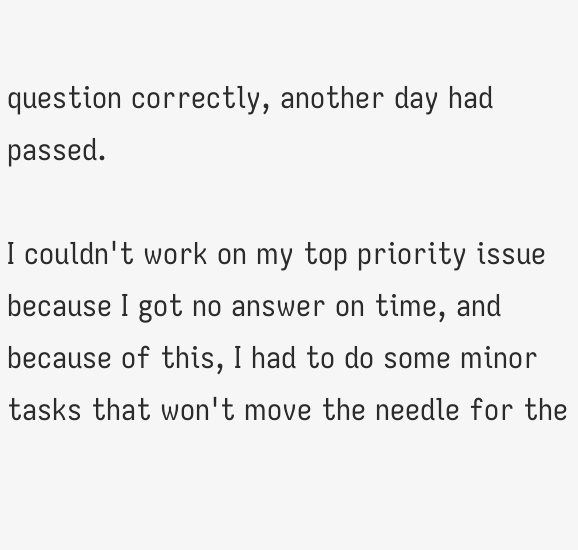question correctly, another day had passed.

I couldn't work on my top priority issue because I got no answer on time, and because of this, I had to do some minor tasks that won't move the needle for the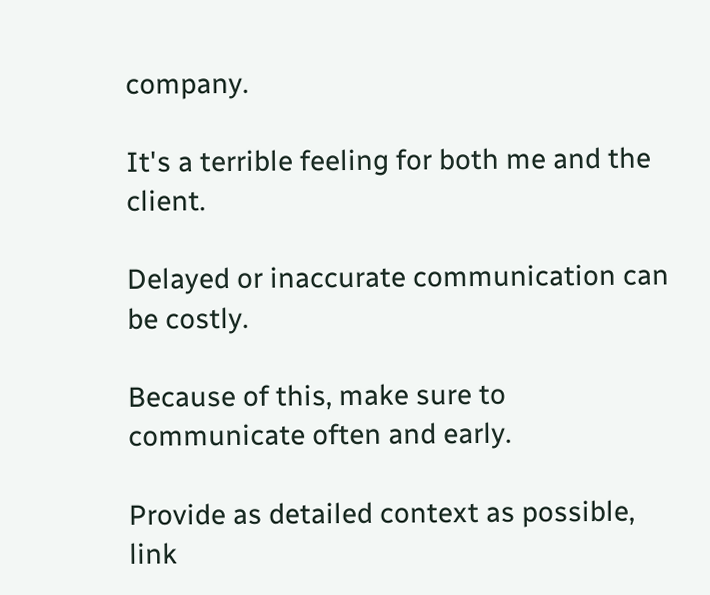company.

It's a terrible feeling for both me and the client.

Delayed or inaccurate communication can be costly.

Because of this, make sure to communicate often and early.

Provide as detailed context as possible, link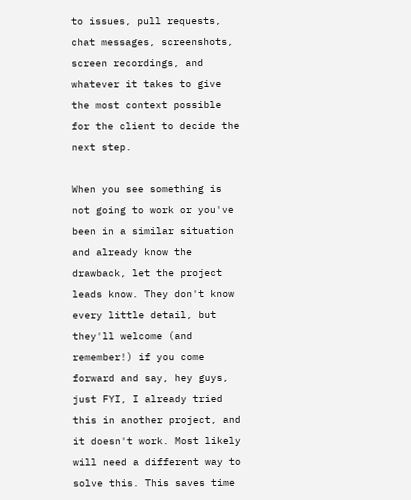to issues, pull requests, chat messages, screenshots, screen recordings, and whatever it takes to give the most context possible for the client to decide the next step.

When you see something is not going to work or you've been in a similar situation and already know the drawback, let the project leads know. They don't know every little detail, but they'll welcome (and remember!) if you come forward and say, hey guys, just FYI, I already tried this in another project, and it doesn't work. Most likely will need a different way to solve this. This saves time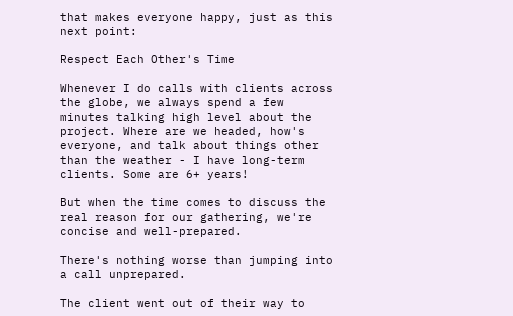that makes everyone happy, just as this next point:

Respect Each Other's Time

Whenever I do calls with clients across the globe, we always spend a few minutes talking high level about the project. Where are we headed, how's everyone, and talk about things other than the weather - I have long-term clients. Some are 6+ years!

But when the time comes to discuss the real reason for our gathering, we're concise and well-prepared.

There's nothing worse than jumping into a call unprepared.

The client went out of their way to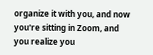organize it with you, and now you're sitting in Zoom, and you realize you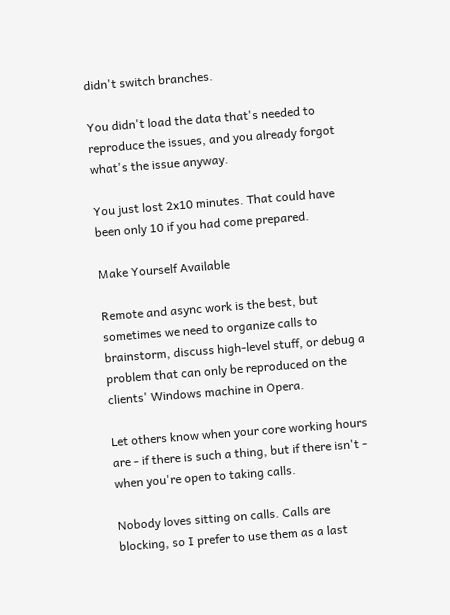didn't switch branches.

You didn't load the data that's needed to reproduce the issues, and you already forgot what's the issue anyway.

You just lost 2x10 minutes. That could have been only 10 if you had come prepared.

Make Yourself Available

Remote and async work is the best, but sometimes we need to organize calls to brainstorm, discuss high-level stuff, or debug a problem that can only be reproduced on the clients' Windows machine in Opera.

Let others know when your core working hours are - if there is such a thing, but if there isn't - when you're open to taking calls.

Nobody loves sitting on calls. Calls are blocking, so I prefer to use them as a last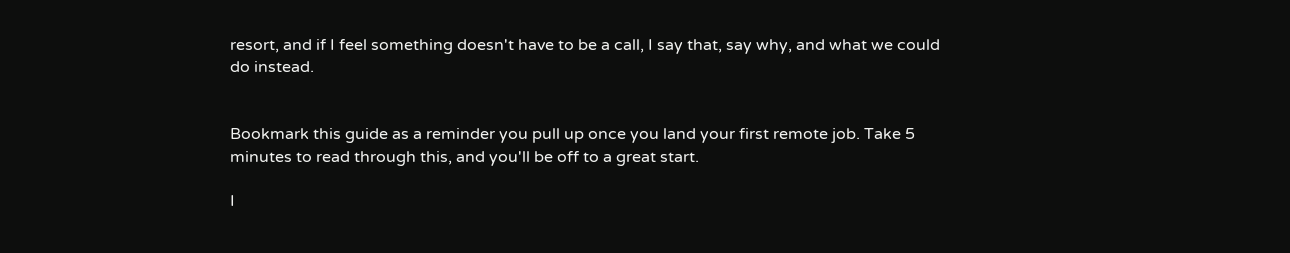resort, and if I feel something doesn't have to be a call, I say that, say why, and what we could do instead.


Bookmark this guide as a reminder you pull up once you land your first remote job. Take 5 minutes to read through this, and you'll be off to a great start.

I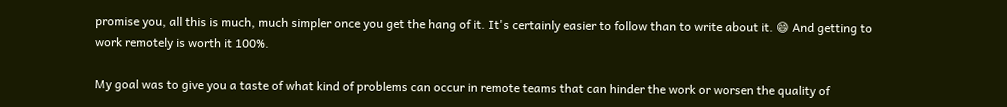promise you, all this is much, much simpler once you get the hang of it. It's certainly easier to follow than to write about it. 😄 And getting to work remotely is worth it 100%.

My goal was to give you a taste of what kind of problems can occur in remote teams that can hinder the work or worsen the quality of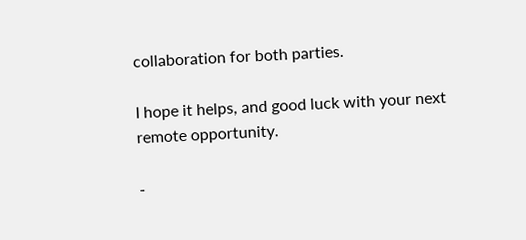collaboration for both parties.

I hope it helps, and good luck with your next remote opportunity.

-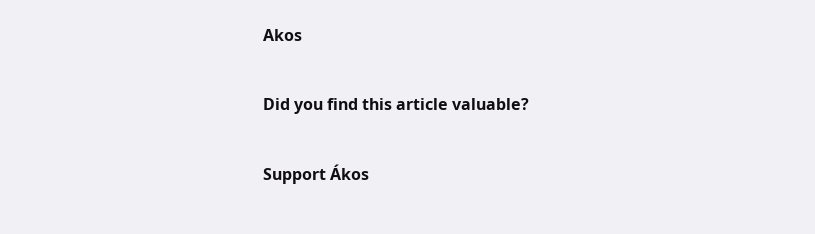Akos

Did you find this article valuable?

Support Ákos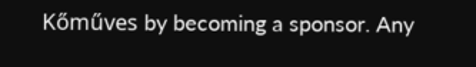Kőműves by becoming a sponsor. Any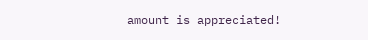amount is appreciated!